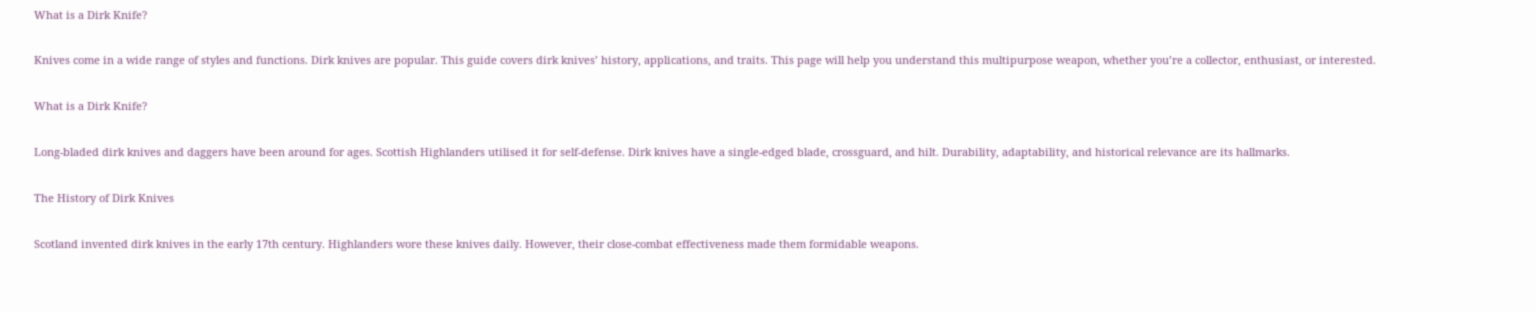What is a Dirk Knife?

Knives come in a wide range of styles and functions. Dirk knives are popular. This guide covers dirk knives’ history, applications, and traits. This page will help you understand this multipurpose weapon, whether you’re a collector, enthusiast, or interested.

What is a Dirk Knife?

Long-bladed dirk knives and daggers have been around for ages. Scottish Highlanders utilised it for self-defense. Dirk knives have a single-edged blade, crossguard, and hilt. Durability, adaptability, and historical relevance are its hallmarks.

The History of Dirk Knives

Scotland invented dirk knives in the early 17th century. Highlanders wore these knives daily. However, their close-combat effectiveness made them formidable weapons.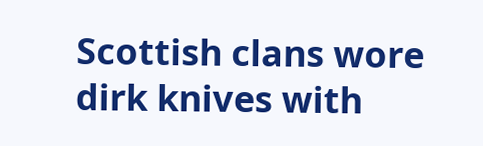Scottish clans wore dirk knives with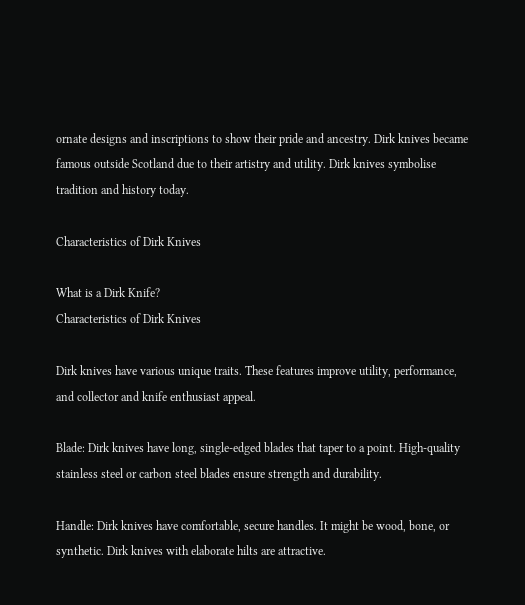ornate designs and inscriptions to show their pride and ancestry. Dirk knives became famous outside Scotland due to their artistry and utility. Dirk knives symbolise tradition and history today.

Characteristics of Dirk Knives

What is a Dirk Knife?
Characteristics of Dirk Knives

Dirk knives have various unique traits. These features improve utility, performance, and collector and knife enthusiast appeal.

Blade: Dirk knives have long, single-edged blades that taper to a point. High-quality stainless steel or carbon steel blades ensure strength and durability.

Handle: Dirk knives have comfortable, secure handles. It might be wood, bone, or synthetic. Dirk knives with elaborate hilts are attractive.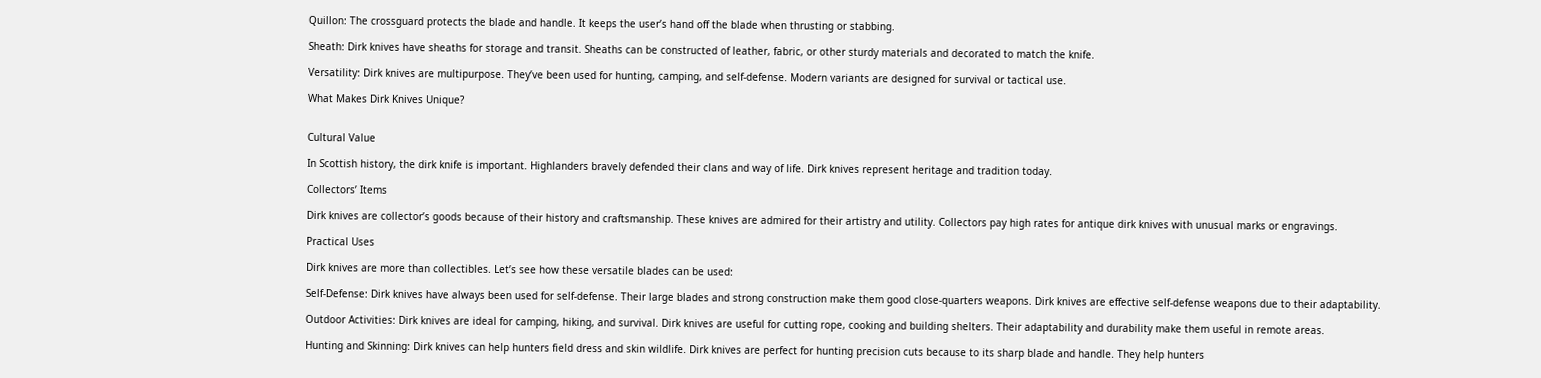Quillon: The crossguard protects the blade and handle. It keeps the user’s hand off the blade when thrusting or stabbing.

Sheath: Dirk knives have sheaths for storage and transit. Sheaths can be constructed of leather, fabric, or other sturdy materials and decorated to match the knife.

Versatility: Dirk knives are multipurpose. They’ve been used for hunting, camping, and self-defense. Modern variants are designed for survival or tactical use.

What Makes Dirk Knives Unique?


Cultural Value

In Scottish history, the dirk knife is important. Highlanders bravely defended their clans and way of life. Dirk knives represent heritage and tradition today.

Collectors’ Items

Dirk knives are collector’s goods because of their history and craftsmanship. These knives are admired for their artistry and utility. Collectors pay high rates for antique dirk knives with unusual marks or engravings.

Practical Uses

Dirk knives are more than collectibles. Let’s see how these versatile blades can be used:

Self-Defense: Dirk knives have always been used for self-defense. Their large blades and strong construction make them good close-quarters weapons. Dirk knives are effective self-defense weapons due to their adaptability.

Outdoor Activities: Dirk knives are ideal for camping, hiking, and survival. Dirk knives are useful for cutting rope, cooking and building shelters. Their adaptability and durability make them useful in remote areas.

Hunting and Skinning: Dirk knives can help hunters field dress and skin wildlife. Dirk knives are perfect for hunting precision cuts because to its sharp blade and handle. They help hunters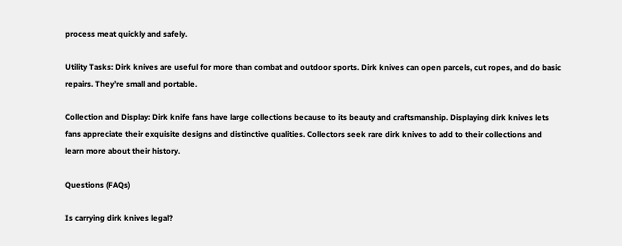process meat quickly and safely.

Utility Tasks: Dirk knives are useful for more than combat and outdoor sports. Dirk knives can open parcels, cut ropes, and do basic repairs. They’re small and portable.

Collection and Display: Dirk knife fans have large collections because to its beauty and craftsmanship. Displaying dirk knives lets fans appreciate their exquisite designs and distinctive qualities. Collectors seek rare dirk knives to add to their collections and learn more about their history.

Questions (FAQs)

Is carrying dirk knives legal?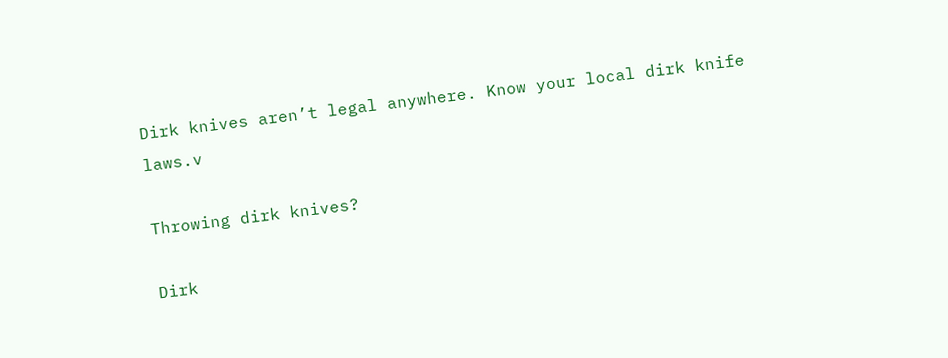Dirk knives aren’t legal anywhere. Know your local dirk knife laws.v

Throwing dirk knives?

Dirk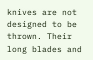knives are not designed to be thrown. Their long blades and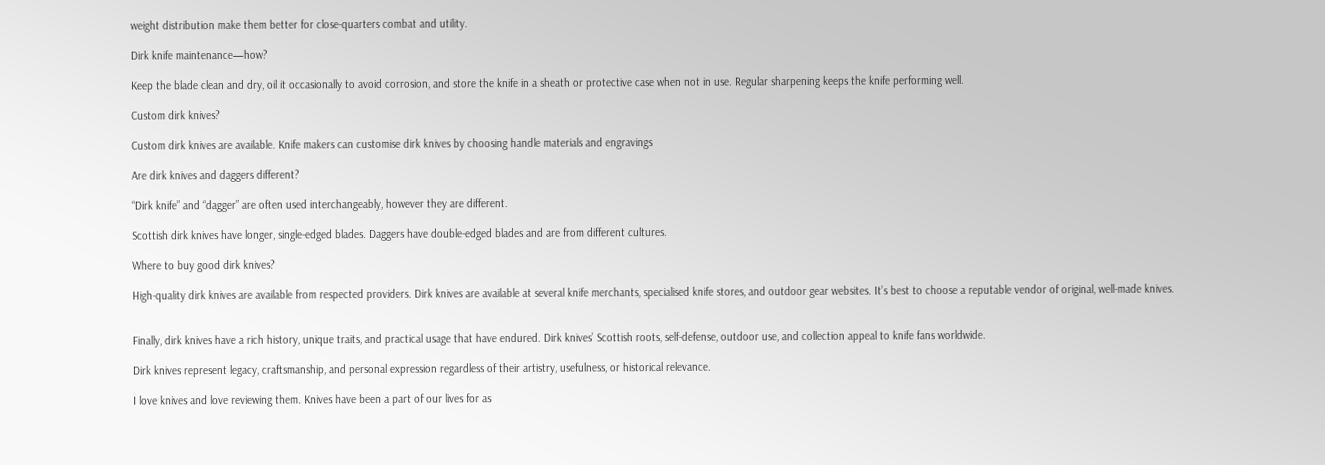weight distribution make them better for close-quarters combat and utility.

Dirk knife maintenance—how?

Keep the blade clean and dry, oil it occasionally to avoid corrosion, and store the knife in a sheath or protective case when not in use. Regular sharpening keeps the knife performing well.

Custom dirk knives?

Custom dirk knives are available. Knife makers can customise dirk knives by choosing handle materials and engravings

Are dirk knives and daggers different?

“Dirk knife” and “dagger” are often used interchangeably, however they are different.

Scottish dirk knives have longer, single-edged blades. Daggers have double-edged blades and are from different cultures.

Where to buy good dirk knives?

High-quality dirk knives are available from respected providers. Dirk knives are available at several knife merchants, specialised knife stores, and outdoor gear websites. It’s best to choose a reputable vendor of original, well-made knives.


Finally, dirk knives have a rich history, unique traits, and practical usage that have endured. Dirk knives’ Scottish roots, self-defense, outdoor use, and collection appeal to knife fans worldwide.

Dirk knives represent legacy, craftsmanship, and personal expression regardless of their artistry, usefulness, or historical relevance.

I love knives and love reviewing them. Knives have been a part of our lives for as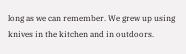long as we can remember. We grew up using knives in the kitchen and in outdoors.